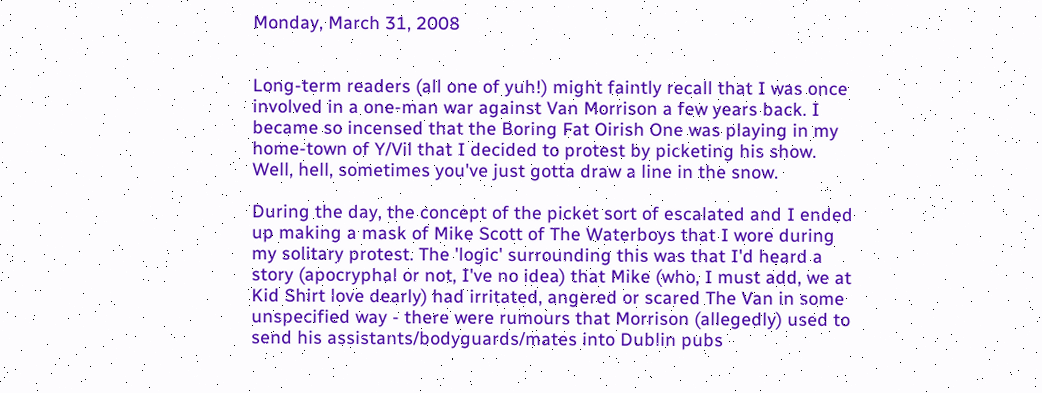Monday, March 31, 2008


Long-term readers (all one of yuh!) might faintly recall that I was once involved in a one-man war against Van Morrison a few years back. I became so incensed that the Boring Fat Oirish One was playing in my home-town of Y/Vil that I decided to protest by picketing his show. Well, hell, sometimes you've just gotta draw a line in the snow.

During the day, the concept of the picket sort of escalated and I ended up making a mask of Mike Scott of The Waterboys that I wore during my solitary protest. The 'logic' surrounding this was that I'd heard a story (apocryphal or not, I've no idea) that Mike (who, I must add, we at Kid Shirt love dearly) had irritated, angered or scared The Van in some unspecified way - there were rumours that Morrison (allegedly) used to send his assistants/bodyguards/mates into Dublin pubs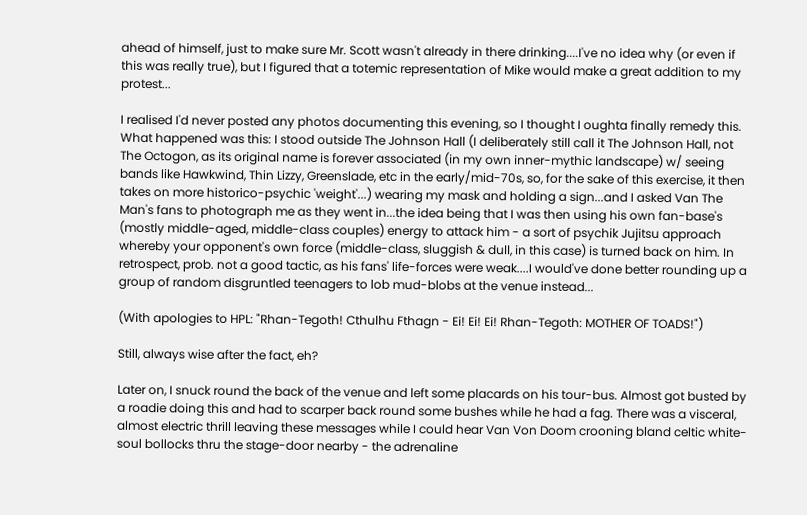ahead of himself, just to make sure Mr. Scott wasn't already in there drinking....I've no idea why (or even if this was really true), but I figured that a totemic representation of Mike would make a great addition to my protest...

I realised I'd never posted any photos documenting this evening, so I thought I oughta finally remedy this. What happened was this: I stood outside The Johnson Hall (I deliberately still call it The Johnson Hall, not The Octogon, as its original name is forever associated (in my own inner-mythic landscape) w/ seeing bands like Hawkwind, Thin Lizzy, Greenslade, etc in the early/mid-70s, so, for the sake of this exercise, it then takes on more historico-psychic 'weight'...) wearing my mask and holding a sign...and I asked Van The Man's fans to photograph me as they went in...the idea being that I was then using his own fan-base's (mostly middle-aged, middle-class couples) energy to attack him - a sort of psychik Jujitsu approach whereby your opponent's own force (middle-class, sluggish & dull, in this case) is turned back on him. In retrospect, prob. not a good tactic, as his fans' life-forces were weak....I would've done better rounding up a group of random disgruntled teenagers to lob mud-blobs at the venue instead...

(With apologies to HPL: "Rhan-Tegoth! Cthulhu Fthagn - Ei! Ei! Ei! Rhan-Tegoth: MOTHER OF TOADS!")

Still, always wise after the fact, eh?

Later on, I snuck round the back of the venue and left some placards on his tour-bus. Almost got busted by a roadie doing this and had to scarper back round some bushes while he had a fag. There was a visceral, almost electric thrill leaving these messages while I could hear Van Von Doom crooning bland celtic white-soul bollocks thru the stage-door nearby - the adrenaline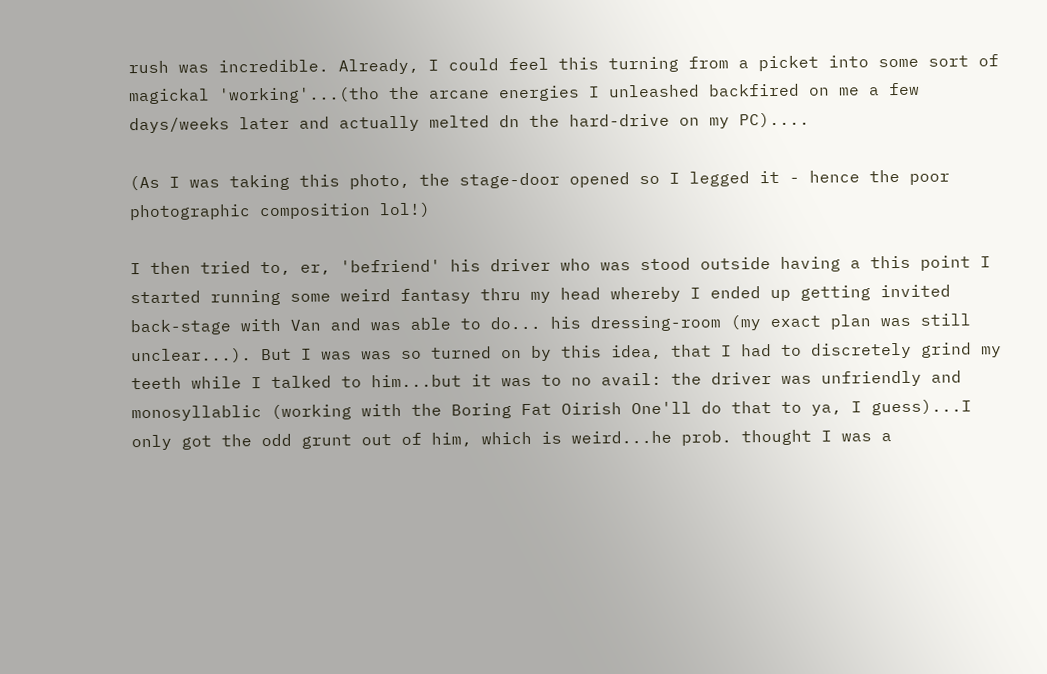rush was incredible. Already, I could feel this turning from a picket into some sort of magickal 'working'...(tho the arcane energies I unleashed backfired on me a few days/weeks later and actually melted dn the hard-drive on my PC)....

(As I was taking this photo, the stage-door opened so I legged it - hence the poor photographic composition lol!)

I then tried to, er, 'befriend' his driver who was stood outside having a this point I started running some weird fantasy thru my head whereby I ended up getting invited back-stage with Van and was able to do... his dressing-room (my exact plan was still unclear...). But I was was so turned on by this idea, that I had to discretely grind my teeth while I talked to him...but it was to no avail: the driver was unfriendly and monosyllablic (working with the Boring Fat Oirish One'll do that to ya, I guess)...I only got the odd grunt out of him, which is weird...he prob. thought I was a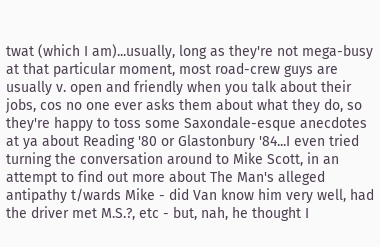twat (which I am)...usually, long as they're not mega-busy at that particular moment, most road-crew guys are usually v. open and friendly when you talk about their jobs, cos no one ever asks them about what they do, so they're happy to toss some Saxondale-esque anecdotes at ya about Reading '80 or Glastonbury '84...I even tried turning the conversation around to Mike Scott, in an attempt to find out more about The Man's alleged antipathy t/wards Mike - did Van know him very well, had the driver met M.S.?, etc - but, nah, he thought I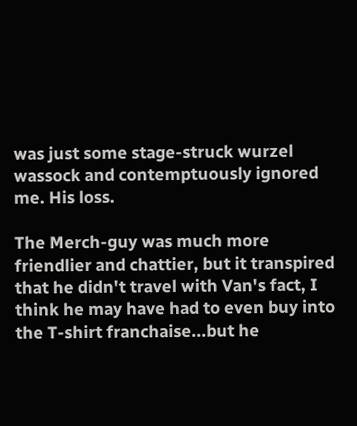was just some stage-struck wurzel wassock and contemptuously ignored me. His loss.

The Merch-guy was much more friendlier and chattier, but it transpired that he didn't travel with Van's fact, I think he may have had to even buy into the T-shirt franchaise...but he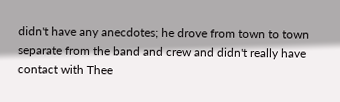didn't have any anecdotes; he drove from town to town separate from the band and crew and didn't really have contact with Thee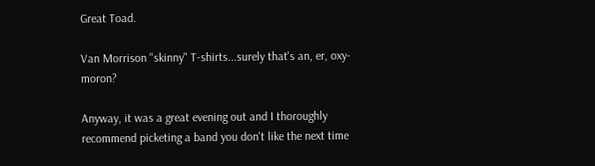Great Toad.

Van Morrison "skinny" T-shirts...surely that's an, er, oxy-moron?

Anyway, it was a great evening out and I thoroughly recommend picketing a band you don't like the next time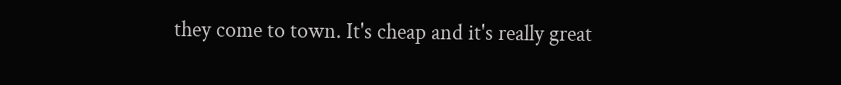they come to town. It's cheap and it's really great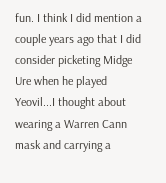fun. I think I did mention a couple years ago that I did consider picketing Midge Ure when he played Yeovil...I thought about wearing a Warren Cann mask and carrying a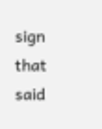sign that said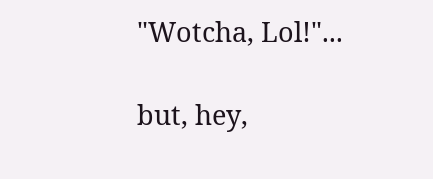"Wotcha, Lol!"...

but, hey,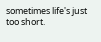sometimes life's just too short.